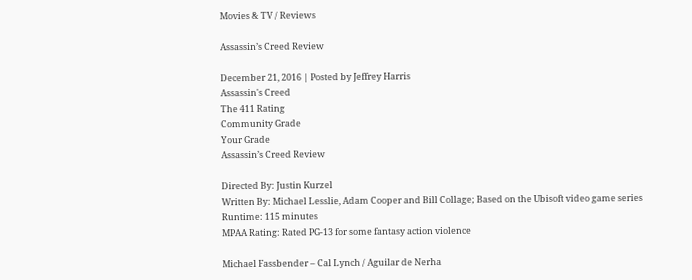Movies & TV / Reviews

Assassin’s Creed Review

December 21, 2016 | Posted by Jeffrey Harris
Assassin's Creed
The 411 Rating
Community Grade
Your Grade
Assassin’s Creed Review

Directed By: Justin Kurzel
Written By: Michael Lesslie, Adam Cooper and Bill Collage; Based on the Ubisoft video game series
Runtime: 115 minutes
MPAA Rating: Rated PG-13 for some fantasy action violence

Michael Fassbender – Cal Lynch / Aguilar de Nerha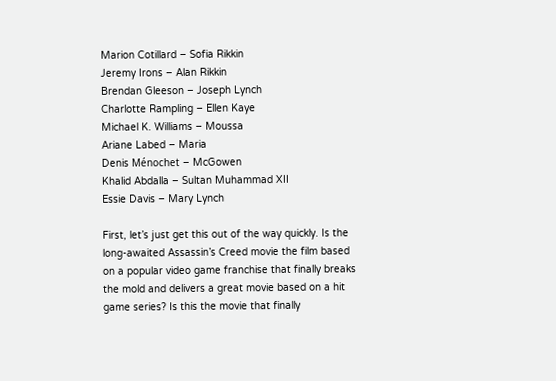Marion Cotillard – Sofia Rikkin
Jeremy Irons – Alan Rikkin
Brendan Gleeson – Joseph Lynch
Charlotte Rampling – Ellen Kaye
Michael K. Williams – Moussa
Ariane Labed – Maria
Denis Ménochet – McGowen
Khalid Abdalla – Sultan Muhammad XII
Essie Davis – Mary Lynch

First, let’s just get this out of the way quickly. Is the long-awaited Assassin’s Creed movie the film based on a popular video game franchise that finally breaks the mold and delivers a great movie based on a hit game series? Is this the movie that finally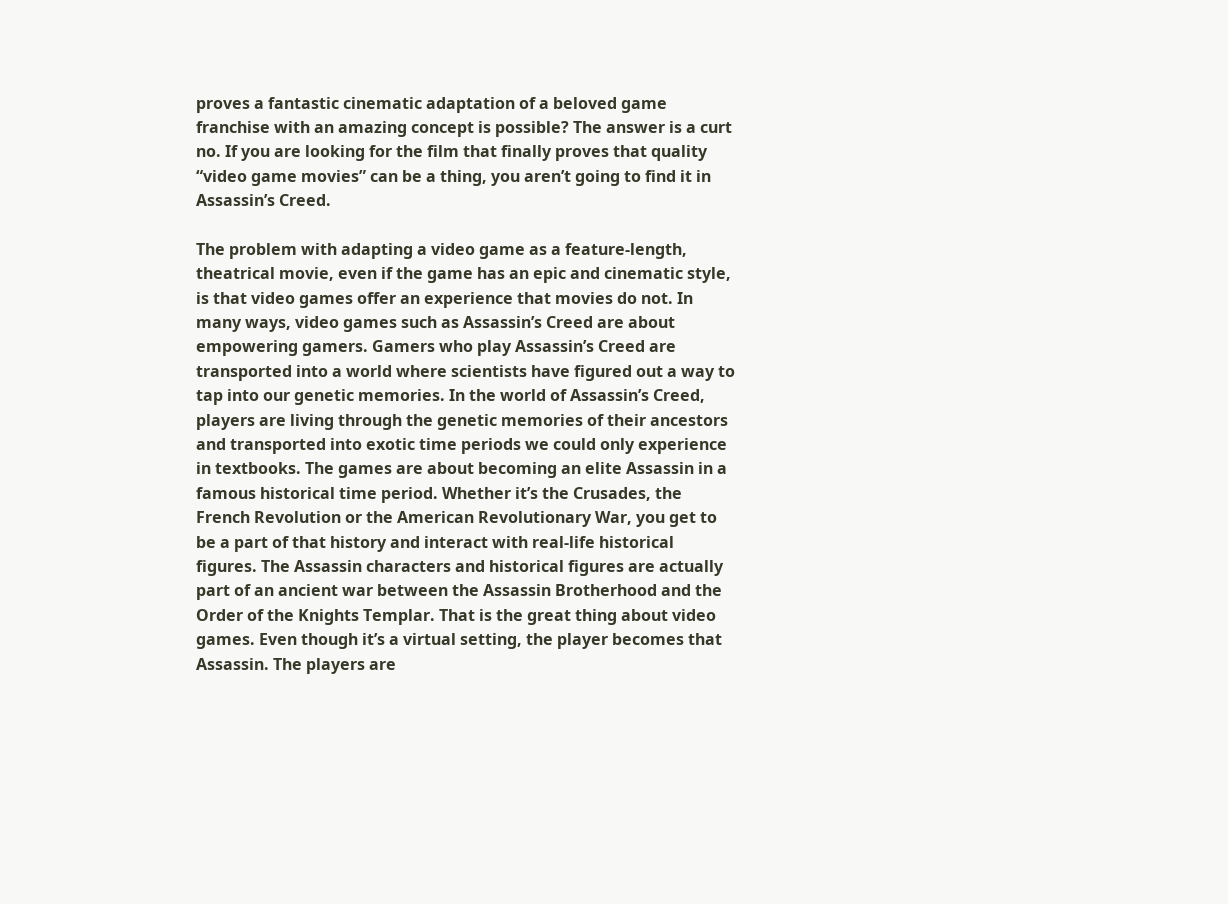proves a fantastic cinematic adaptation of a beloved game franchise with an amazing concept is possible? The answer is a curt no. If you are looking for the film that finally proves that quality “video game movies” can be a thing, you aren’t going to find it in Assassin’s Creed.

The problem with adapting a video game as a feature-length, theatrical movie, even if the game has an epic and cinematic style, is that video games offer an experience that movies do not. In many ways, video games such as Assassin’s Creed are about empowering gamers. Gamers who play Assassin’s Creed are transported into a world where scientists have figured out a way to tap into our genetic memories. In the world of Assassin’s Creed, players are living through the genetic memories of their ancestors and transported into exotic time periods we could only experience in textbooks. The games are about becoming an elite Assassin in a famous historical time period. Whether it’s the Crusades, the French Revolution or the American Revolutionary War, you get to be a part of that history and interact with real-life historical figures. The Assassin characters and historical figures are actually part of an ancient war between the Assassin Brotherhood and the Order of the Knights Templar. That is the great thing about video games. Even though it’s a virtual setting, the player becomes that Assassin. The players are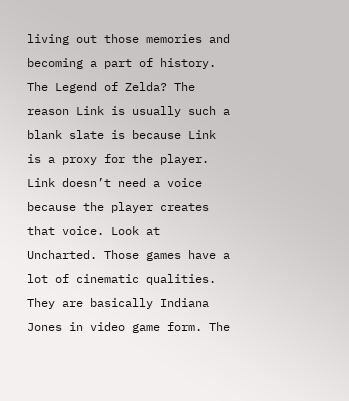living out those memories and becoming a part of history. The Legend of Zelda? The reason Link is usually such a blank slate is because Link is a proxy for the player. Link doesn’t need a voice because the player creates that voice. Look at Uncharted. Those games have a lot of cinematic qualities. They are basically Indiana Jones in video game form. The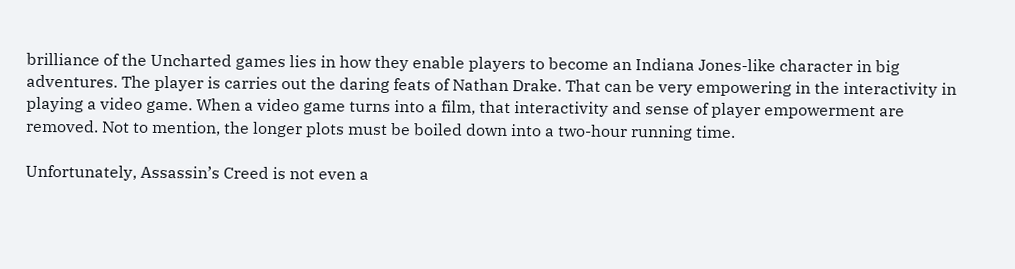brilliance of the Uncharted games lies in how they enable players to become an Indiana Jones-like character in big adventures. The player is carries out the daring feats of Nathan Drake. That can be very empowering in the interactivity in playing a video game. When a video game turns into a film, that interactivity and sense of player empowerment are removed. Not to mention, the longer plots must be boiled down into a two-hour running time.

Unfortunately, Assassin’s Creed is not even a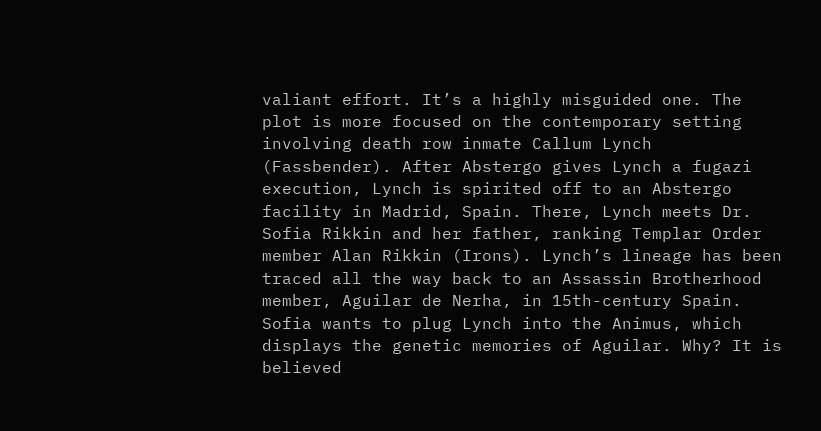valiant effort. It’s a highly misguided one. The plot is more focused on the contemporary setting involving death row inmate Callum Lynch (Fassbender). After Abstergo gives Lynch a fugazi execution, Lynch is spirited off to an Abstergo facility in Madrid, Spain. There, Lynch meets Dr. Sofia Rikkin and her father, ranking Templar Order member Alan Rikkin (Irons). Lynch’s lineage has been traced all the way back to an Assassin Brotherhood member, Aguilar de Nerha, in 15th-century Spain. Sofia wants to plug Lynch into the Animus, which displays the genetic memories of Aguilar. Why? It is believed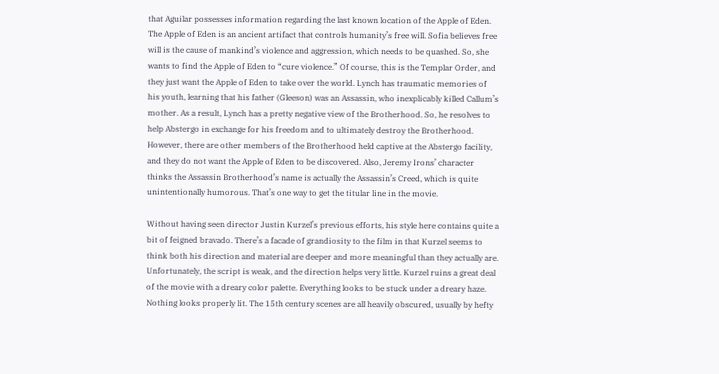that Aguilar possesses information regarding the last known location of the Apple of Eden. The Apple of Eden is an ancient artifact that controls humanity’s free will. Sofia believes free will is the cause of mankind’s violence and aggression, which needs to be quashed. So, she wants to find the Apple of Eden to “cure violence.” Of course, this is the Templar Order, and they just want the Apple of Eden to take over the world. Lynch has traumatic memories of his youth, learning that his father (Gleeson) was an Assassin, who inexplicably killed Callum’s mother. As a result, Lynch has a pretty negative view of the Brotherhood. So, he resolves to help Abstergo in exchange for his freedom and to ultimately destroy the Brotherhood. However, there are other members of the Brotherhood held captive at the Abstergo facility, and they do not want the Apple of Eden to be discovered. Also, Jeremy Irons’ character thinks the Assassin Brotherhood’s name is actually the Assassin’s Creed, which is quite unintentionally humorous. That’s one way to get the titular line in the movie.

Without having seen director Justin Kurzel’s previous efforts, his style here contains quite a bit of feigned bravado. There’s a facade of grandiosity to the film in that Kurzel seems to think both his direction and material are deeper and more meaningful than they actually are. Unfortunately, the script is weak, and the direction helps very little. Kurzel ruins a great deal of the movie with a dreary color palette. Everything looks to be stuck under a dreary haze. Nothing looks properly lit. The 15th century scenes are all heavily obscured, usually by hefty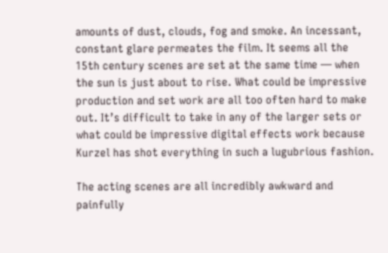amounts of dust, clouds, fog and smoke. An incessant, constant glare permeates the film. It seems all the 15th century scenes are set at the same time — when the sun is just about to rise. What could be impressive production and set work are all too often hard to make out. It’s difficult to take in any of the larger sets or what could be impressive digital effects work because Kurzel has shot everything in such a lugubrious fashion.

The acting scenes are all incredibly awkward and painfully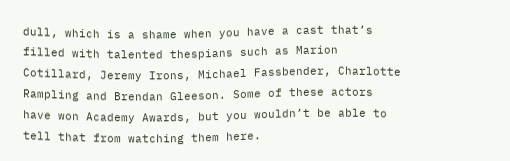dull, which is a shame when you have a cast that’s filled with talented thespians such as Marion Cotillard, Jeremy Irons, Michael Fassbender, Charlotte Rampling and Brendan Gleeson. Some of these actors have won Academy Awards, but you wouldn’t be able to tell that from watching them here.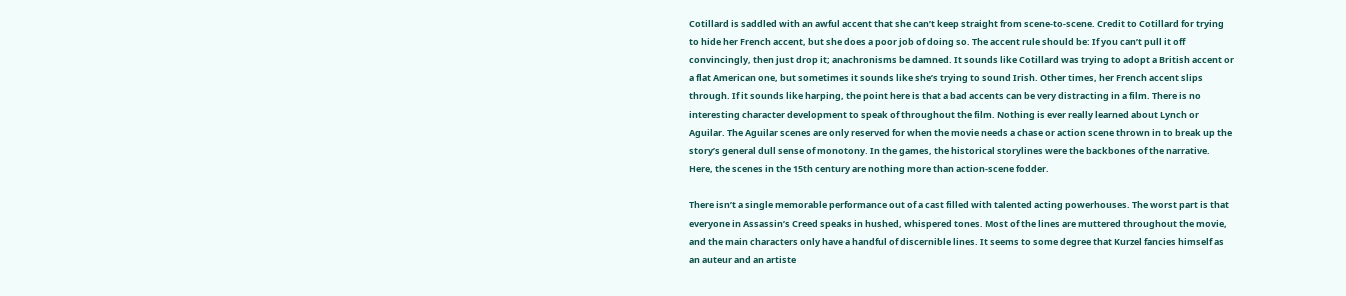Cotillard is saddled with an awful accent that she can’t keep straight from scene-to-scene. Credit to Cotillard for trying to hide her French accent, but she does a poor job of doing so. The accent rule should be: If you can’t pull it off convincingly, then just drop it; anachronisms be damned. It sounds like Cotillard was trying to adopt a British accent or a flat American one, but sometimes it sounds like she’s trying to sound Irish. Other times, her French accent slips through. If it sounds like harping, the point here is that a bad accents can be very distracting in a film. There is no interesting character development to speak of throughout the film. Nothing is ever really learned about Lynch or Aguilar. The Aguilar scenes are only reserved for when the movie needs a chase or action scene thrown in to break up the story’s general dull sense of monotony. In the games, the historical storylines were the backbones of the narrative. Here, the scenes in the 15th century are nothing more than action-scene fodder.

There isn’t a single memorable performance out of a cast filled with talented acting powerhouses. The worst part is that everyone in Assassin’s Creed speaks in hushed, whispered tones. Most of the lines are muttered throughout the movie, and the main characters only have a handful of discernible lines. It seems to some degree that Kurzel fancies himself as an auteur and an artiste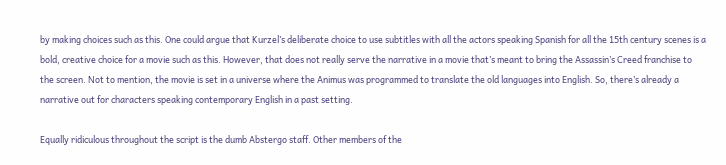by making choices such as this. One could argue that Kurzel’s deliberate choice to use subtitles with all the actors speaking Spanish for all the 15th century scenes is a bold, creative choice for a movie such as this. However, that does not really serve the narrative in a movie that’s meant to bring the Assassin’s Creed franchise to the screen. Not to mention, the movie is set in a universe where the Animus was programmed to translate the old languages into English. So, there’s already a narrative out for characters speaking contemporary English in a past setting.

Equally ridiculous throughout the script is the dumb Abstergo staff. Other members of the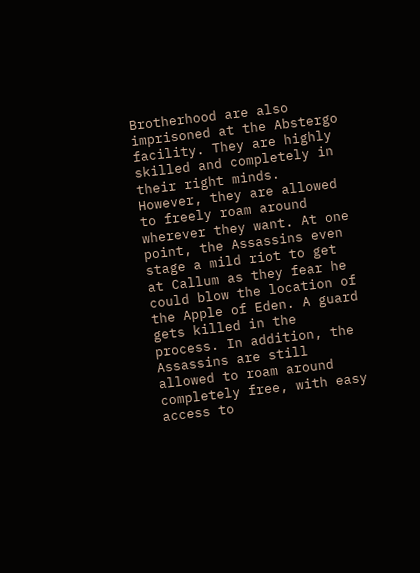Brotherhood are also imprisoned at the Abstergo facility. They are highly skilled and completely in their right minds. However, they are allowed to freely roam around wherever they want. At one point, the Assassins even stage a mild riot to get at Callum as they fear he could blow the location of the Apple of Eden. A guard gets killed in the process. In addition, the Assassins are still allowed to roam around completely free, with easy access to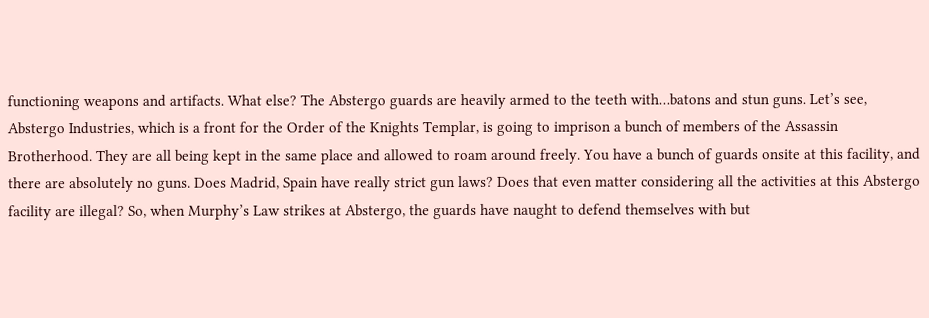functioning weapons and artifacts. What else? The Abstergo guards are heavily armed to the teeth with…batons and stun guns. Let’s see, Abstergo Industries, which is a front for the Order of the Knights Templar, is going to imprison a bunch of members of the Assassin Brotherhood. They are all being kept in the same place and allowed to roam around freely. You have a bunch of guards onsite at this facility, and there are absolutely no guns. Does Madrid, Spain have really strict gun laws? Does that even matter considering all the activities at this Abstergo facility are illegal? So, when Murphy’s Law strikes at Abstergo, the guards have naught to defend themselves with but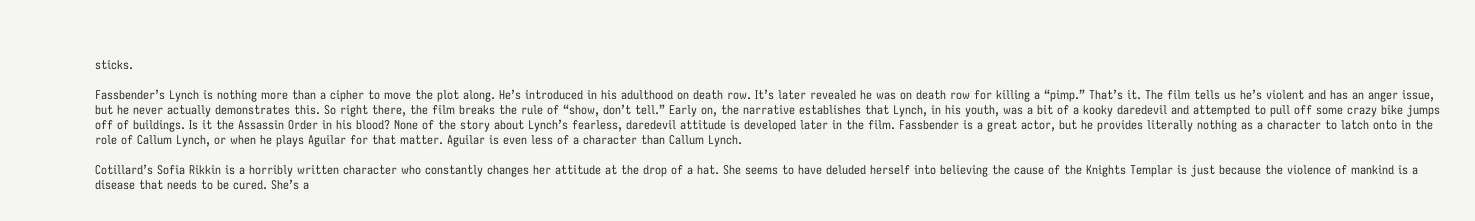sticks.

Fassbender’s Lynch is nothing more than a cipher to move the plot along. He’s introduced in his adulthood on death row. It’s later revealed he was on death row for killing a “pimp.” That’s it. The film tells us he’s violent and has an anger issue, but he never actually demonstrates this. So right there, the film breaks the rule of “show, don’t tell.” Early on, the narrative establishes that Lynch, in his youth, was a bit of a kooky daredevil and attempted to pull off some crazy bike jumps off of buildings. Is it the Assassin Order in his blood? None of the story about Lynch’s fearless, daredevil attitude is developed later in the film. Fassbender is a great actor, but he provides literally nothing as a character to latch onto in the role of Callum Lynch, or when he plays Aguilar for that matter. Aguilar is even less of a character than Callum Lynch.

Cotillard’s Sofia Rikkin is a horribly written character who constantly changes her attitude at the drop of a hat. She seems to have deluded herself into believing the cause of the Knights Templar is just because the violence of mankind is a disease that needs to be cured. She’s a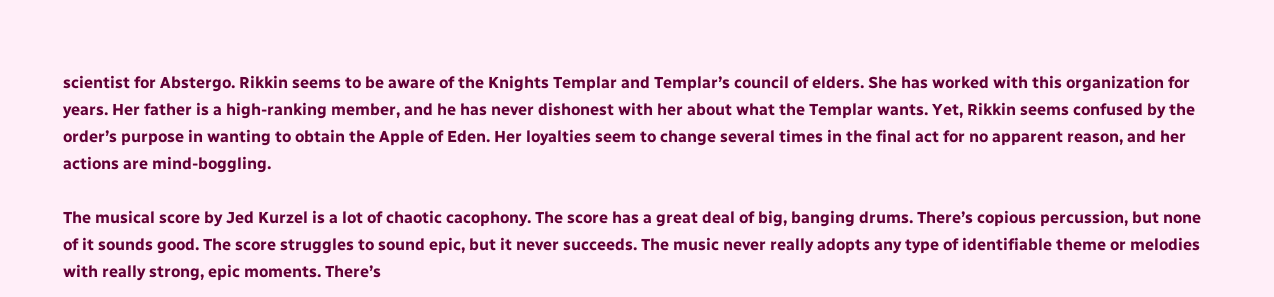scientist for Abstergo. Rikkin seems to be aware of the Knights Templar and Templar’s council of elders. She has worked with this organization for years. Her father is a high-ranking member, and he has never dishonest with her about what the Templar wants. Yet, Rikkin seems confused by the order’s purpose in wanting to obtain the Apple of Eden. Her loyalties seem to change several times in the final act for no apparent reason, and her actions are mind-boggling.

The musical score by Jed Kurzel is a lot of chaotic cacophony. The score has a great deal of big, banging drums. There’s copious percussion, but none of it sounds good. The score struggles to sound epic, but it never succeeds. The music never really adopts any type of identifiable theme or melodies with really strong, epic moments. There’s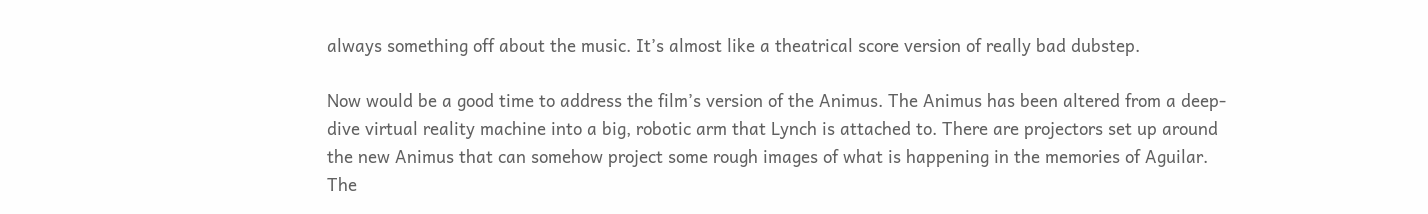always something off about the music. It’s almost like a theatrical score version of really bad dubstep.

Now would be a good time to address the film’s version of the Animus. The Animus has been altered from a deep-dive virtual reality machine into a big, robotic arm that Lynch is attached to. There are projectors set up around the new Animus that can somehow project some rough images of what is happening in the memories of Aguilar. The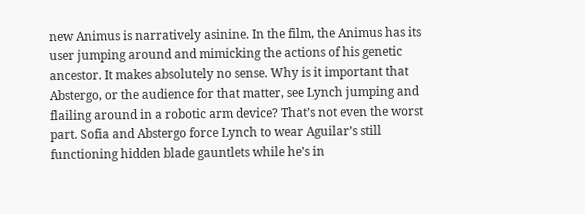new Animus is narratively asinine. In the film, the Animus has its user jumping around and mimicking the actions of his genetic ancestor. It makes absolutely no sense. Why is it important that Abstergo, or the audience for that matter, see Lynch jumping and flailing around in a robotic arm device? That’s not even the worst part. Sofia and Abstergo force Lynch to wear Aguilar’s still functioning hidden blade gauntlets while he’s in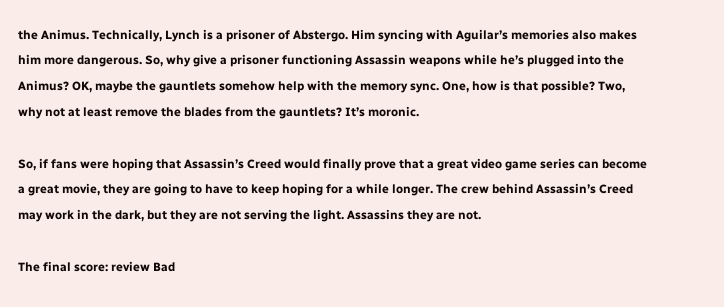the Animus. Technically, Lynch is a prisoner of Abstergo. Him syncing with Aguilar’s memories also makes him more dangerous. So, why give a prisoner functioning Assassin weapons while he’s plugged into the Animus? OK, maybe the gauntlets somehow help with the memory sync. One, how is that possible? Two, why not at least remove the blades from the gauntlets? It’s moronic.

So, if fans were hoping that Assassin’s Creed would finally prove that a great video game series can become a great movie, they are going to have to keep hoping for a while longer. The crew behind Assassin’s Creed may work in the dark, but they are not serving the light. Assassins they are not.

The final score: review Bad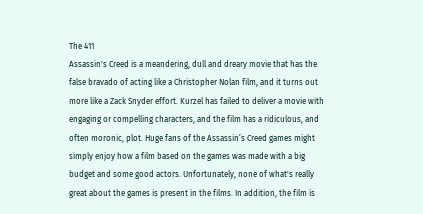The 411
Assassin's Creed is a meandering, dull and dreary movie that has the false bravado of acting like a Christopher Nolan film, and it turns out more like a Zack Snyder effort. Kurzel has failed to deliver a movie with engaging or compelling characters, and the film has a ridiculous, and often moronic, plot. Huge fans of the Assassin’s Creed games might simply enjoy how a film based on the games was made with a big budget and some good actors. Unfortunately, none of what's really great about the games is present in the films. In addition, the film is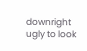downright ugly to look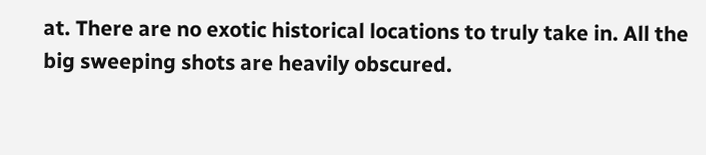at. There are no exotic historical locations to truly take in. All the big sweeping shots are heavily obscured.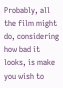Probably, all the film might do, considering how bad it looks, is make you wish to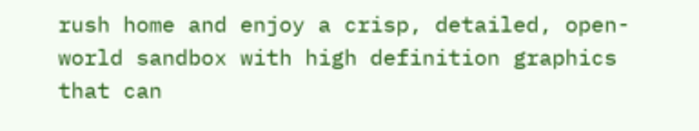rush home and enjoy a crisp, detailed, open-world sandbox with high definition graphics that can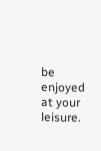be enjoyed at your leisure.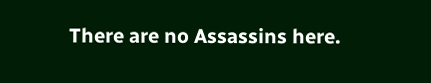There are no Assassins here.